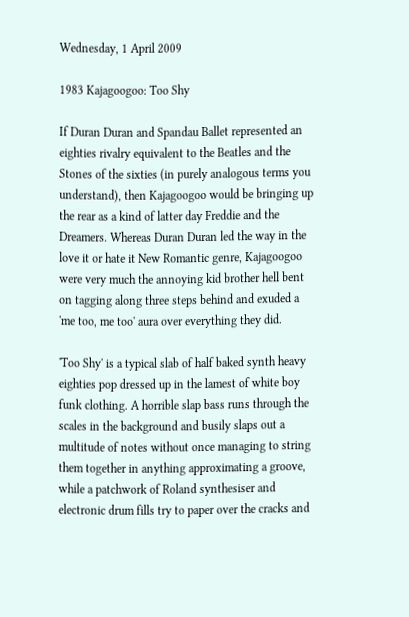Wednesday, 1 April 2009

1983 Kajagoogoo: Too Shy

If Duran Duran and Spandau Ballet represented an eighties rivalry equivalent to the Beatles and the Stones of the sixties (in purely analogous terms you understand), then Kajagoogoo would be bringing up the rear as a kind of latter day Freddie and the Dreamers. Whereas Duran Duran led the way in the love it or hate it New Romantic genre, Kajagoogoo were very much the annoying kid brother hell bent on tagging along three steps behind and exuded a 'me too, me too' aura over everything they did.

'Too Shy' is a typical slab of half baked synth heavy eighties pop dressed up in the lamest of white boy funk clothing. A horrible slap bass runs through the scales in the background and busily slaps out a multitude of notes without once managing to string them together in anything approximating a groove, while a patchwork of Roland synthesiser and electronic drum fills try to paper over the cracks and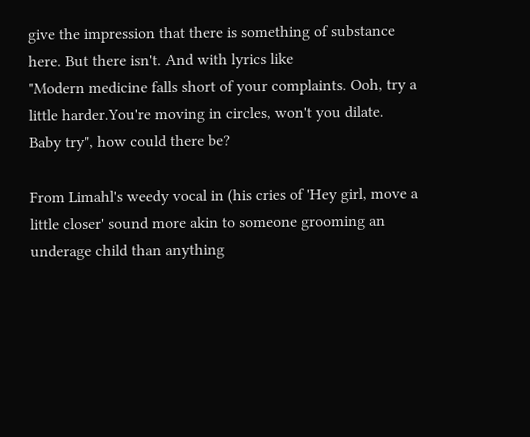give the impression that there is something of substance here. But there isn't. And with lyrics like
"Modern medicine falls short of your complaints. Ooh, try a little harder.You're moving in circles, won't you dilate. Baby try", how could there be?

From Limahl's weedy vocal in (his cries of 'Hey girl, move a little closer' sound more akin to someone grooming an underage child than anything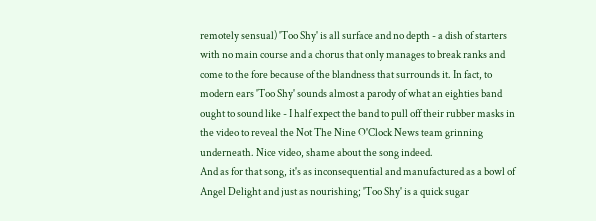remotely sensual) 'Too Shy' is all surface and no depth - a dish of starters with no main course and a chorus that only manages to break ranks and come to the fore because of the blandness that surrounds it. In fact, to modern ears 'Too Shy' sounds almost a parody of what an eighties band ought to sound like - I half expect the band to pull off their rubber masks in the video to reveal the Not The Nine O'Clock News team grinning underneath. Nice video, shame about the song indeed.
And as for that song, it's as inconsequential and manufactured as a bowl of Angel Delight and just as nourishing; 'Too Shy' is a quick sugar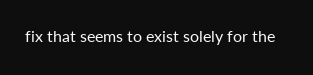fix that seems to exist solely for the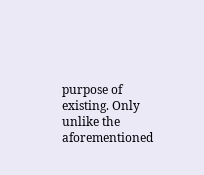purpose of existing. Only unlike the aforementioned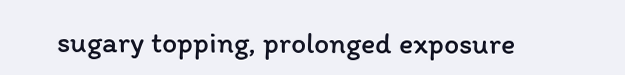sugary topping, prolonged exposure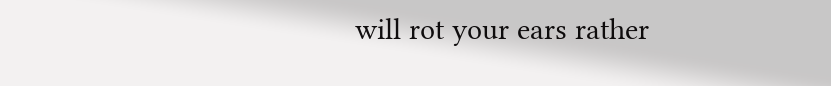will rot your ears rather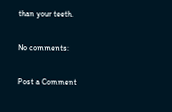than your teeth.

No comments:

Post a Comment